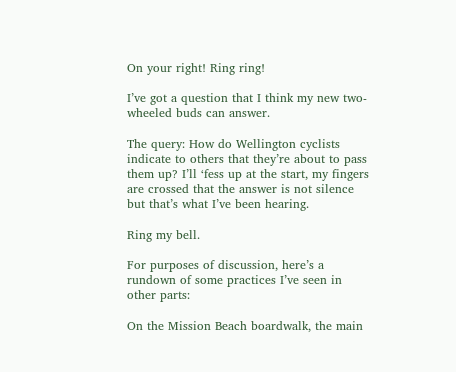On your right! Ring ring!

I’ve got a question that I think my new two-wheeled buds can answer.

The query: How do Wellington cyclists indicate to others that they’re about to pass them up? I’ll ‘fess up at the start, my fingers are crossed that the answer is not silence but that’s what I’ve been hearing.

Ring my bell.

For purposes of discussion, here’s a rundown of some practices I’ve seen in other parts:

On the Mission Beach boardwalk, the main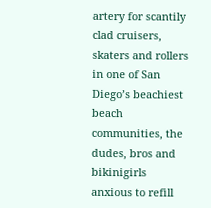artery for scantily clad cruisers, skaters and rollers in one of San Diego’s beachiest beach communities, the dudes, bros and bikinigirls anxious to refill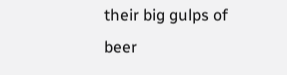their big gulps of beer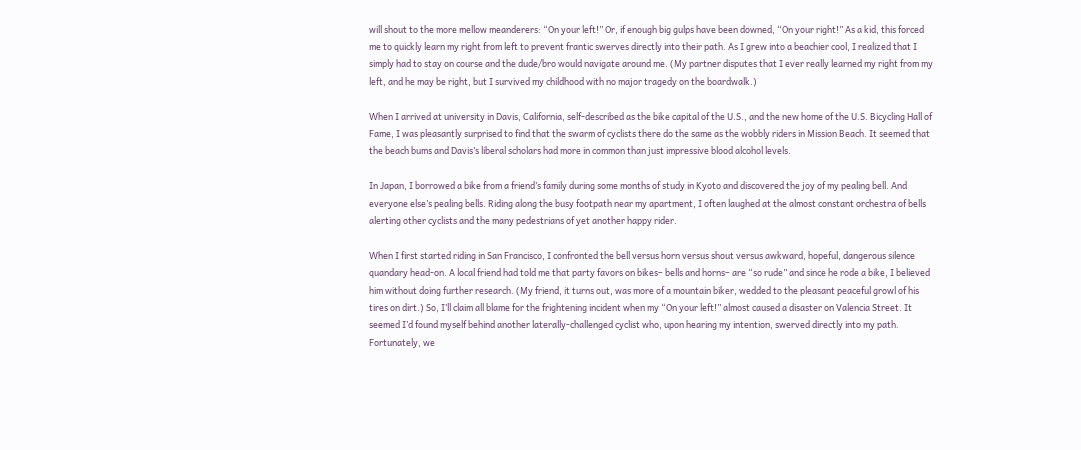will shout to the more mellow meanderers: “On your left!” Or, if enough big gulps have been downed, “On your right!” As a kid, this forced me to quickly learn my right from left to prevent frantic swerves directly into their path. As I grew into a beachier cool, I realized that I simply had to stay on course and the dude/bro would navigate around me. (My partner disputes that I ever really learned my right from my left, and he may be right, but I survived my childhood with no major tragedy on the boardwalk.)

When I arrived at university in Davis, California, self-described as the bike capital of the U.S., and the new home of the U.S. Bicycling Hall of Fame, I was pleasantly surprised to find that the swarm of cyclists there do the same as the wobbly riders in Mission Beach. It seemed that the beach bums and Davis’s liberal scholars had more in common than just impressive blood alcohol levels.

In Japan, I borrowed a bike from a friend’s family during some months of study in Kyoto and discovered the joy of my pealing bell. And everyone else’s pealing bells. Riding along the busy footpath near my apartment, I often laughed at the almost constant orchestra of bells alerting other cyclists and the many pedestrians of yet another happy rider.

When I first started riding in San Francisco, I confronted the bell versus horn versus shout versus awkward, hopeful, dangerous silence quandary head-on. A local friend had told me that party favors on bikes– bells and horns– are “so rude” and since he rode a bike, I believed him without doing further research. (My friend, it turns out, was more of a mountain biker, wedded to the pleasant peaceful growl of his tires on dirt.) So, I’ll claim all blame for the frightening incident when my “On your left!” almost caused a disaster on Valencia Street. It seemed I’d found myself behind another laterally-challenged cyclist who, upon hearing my intention, swerved directly into my path. Fortunately, we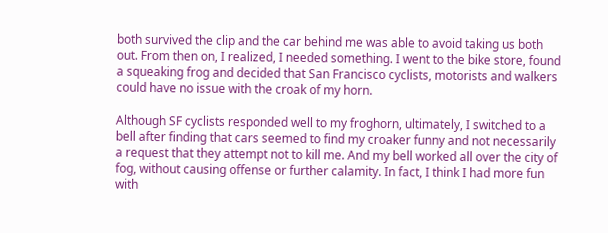both survived the clip and the car behind me was able to avoid taking us both out. From then on, I realized, I needed something. I went to the bike store, found a squeaking frog and decided that San Francisco cyclists, motorists and walkers could have no issue with the croak of my horn.

Although SF cyclists responded well to my froghorn, ultimately, I switched to a bell after finding that cars seemed to find my croaker funny and not necessarily a request that they attempt not to kill me. And my bell worked all over the city of fog, without causing offense or further calamity. In fact, I think I had more fun with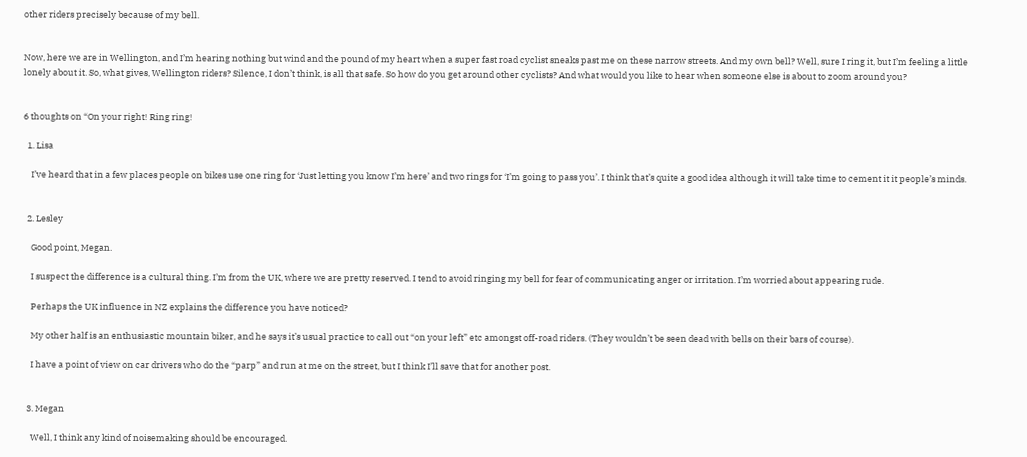other riders precisely because of my bell.


Now, here we are in Wellington, and I’m hearing nothing but wind and the pound of my heart when a super fast road cyclist sneaks past me on these narrow streets. And my own bell? Well, sure I ring it, but I’m feeling a little lonely about it. So, what gives, Wellington riders? Silence, I don’t think, is all that safe. So how do you get around other cyclists? And what would you like to hear when someone else is about to zoom around you?


6 thoughts on “On your right! Ring ring!

  1. Lisa

    I’ve heard that in a few places people on bikes use one ring for ‘Just letting you know I’m here’ and two rings for ‘I’m going to pass you’. I think that’s quite a good idea although it will take time to cement it it people’s minds.


  2. Lesley

    Good point, Megan.

    I suspect the difference is a cultural thing. I’m from the UK, where we are pretty reserved. I tend to avoid ringing my bell for fear of communicating anger or irritation. I’m worried about appearing rude.

    Perhaps the UK influence in NZ explains the difference you have noticed?

    My other half is an enthusiastic mountain biker, and he says it’s usual practice to call out “on your left” etc amongst off-road riders. (They wouldn’t be seen dead with bells on their bars of course).

    I have a point of view on car drivers who do the “parp” and run at me on the street, but I think I’ll save that for another post.


  3. Megan

    Well, I think any kind of noisemaking should be encouraged.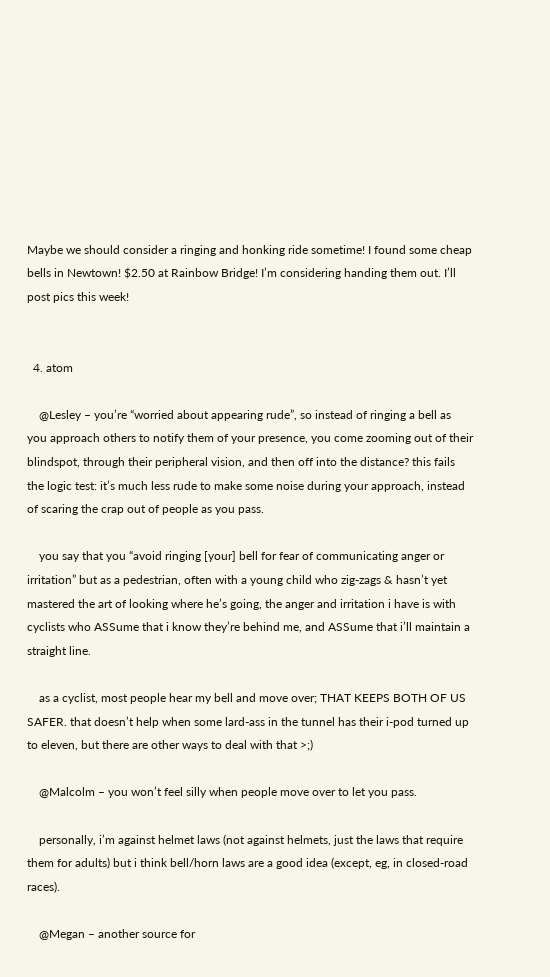Maybe we should consider a ringing and honking ride sometime! I found some cheap bells in Newtown! $2.50 at Rainbow Bridge! I’m considering handing them out. I’ll post pics this week!


  4. atom

    @Lesley – you’re “worried about appearing rude”, so instead of ringing a bell as you approach others to notify them of your presence, you come zooming out of their blindspot, through their peripheral vision, and then off into the distance? this fails the logic test: it’s much less rude to make some noise during your approach, instead of scaring the crap out of people as you pass.

    you say that you “avoid ringing [your] bell for fear of communicating anger or irritation” but as a pedestrian, often with a young child who zig-zags & hasn’t yet mastered the art of looking where he’s going, the anger and irritation i have is with cyclists who ASSume that i know they’re behind me, and ASSume that i’ll maintain a straight line.

    as a cyclist, most people hear my bell and move over; THAT KEEPS BOTH OF US SAFER. that doesn’t help when some lard-ass in the tunnel has their i-pod turned up to eleven, but there are other ways to deal with that >;)

    @Malcolm – you won’t feel silly when people move over to let you pass.

    personally, i’m against helmet laws (not against helmets, just the laws that require them for adults) but i think bell/horn laws are a good idea (except, eg, in closed-road races).

    @Megan – another source for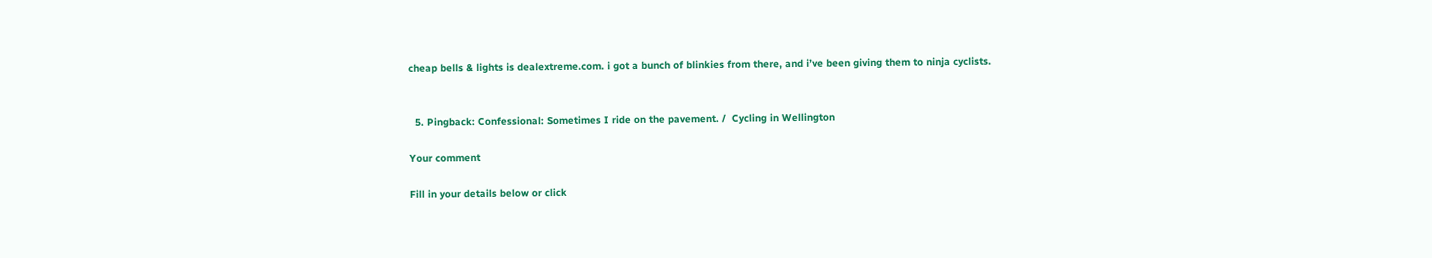cheap bells & lights is dealextreme.com. i got a bunch of blinkies from there, and i’ve been giving them to ninja cyclists.


  5. Pingback: Confessional: Sometimes I ride on the pavement. /  Cycling in Wellington

Your comment

Fill in your details below or click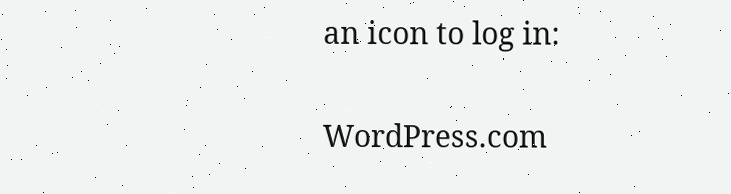an icon to log in:

WordPress.com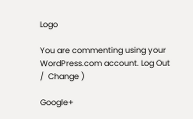Logo

You are commenting using your WordPress.com account. Log Out /  Change )

Google+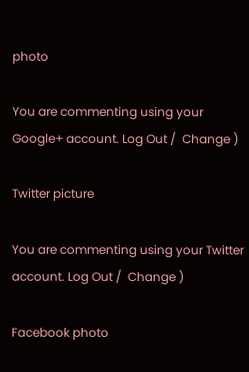photo

You are commenting using your Google+ account. Log Out /  Change )

Twitter picture

You are commenting using your Twitter account. Log Out /  Change )

Facebook photo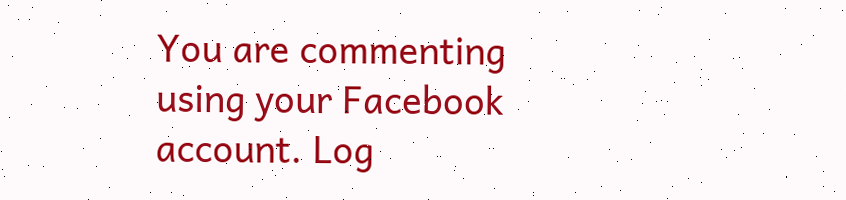You are commenting using your Facebook account. Log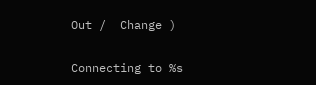Out /  Change )


Connecting to %s